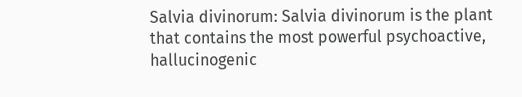Salvia divinorum: Salvia divinorum is the plant that contains the most powerful psychoactive, hallucinogenic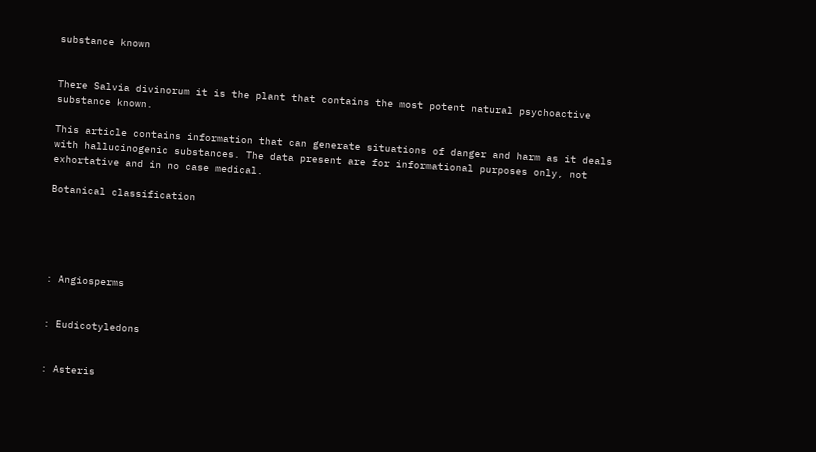substance known


There Salvia divinorum it is the plant that contains the most potent natural psychoactive substance known.

This article contains information that can generate situations of danger and harm as it deals with hallucinogenic substances. The data present are for informational purposes only, not exhortative and in no case medical.

Botanical classification





: Angiosperms


: Eudicotyledons


: Asteris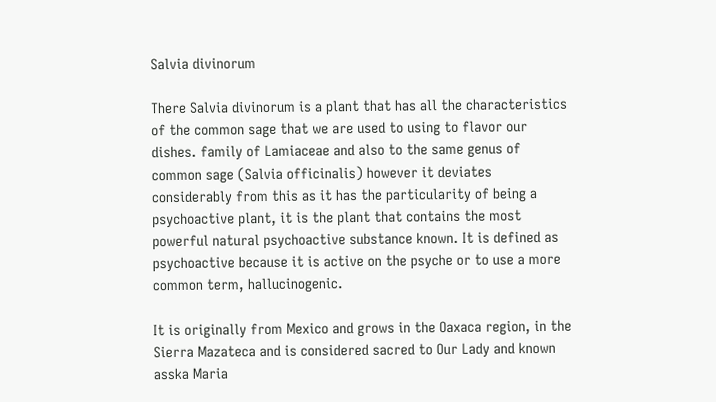Salvia divinorum

There Salvia divinorum is a plant that has all the characteristics of the common sage that we are used to using to flavor our dishes. family of Lamiaceae and also to the same genus of common sage (Salvia officinalis) however it deviates considerably from this as it has the particularity of being a psychoactive plant, it is the plant that contains the most powerful natural psychoactive substance known. It is defined as psychoactive because it is active on the psyche or to use a more common term, hallucinogenic.

It is originally from Mexico and grows in the Oaxaca region, in the Sierra Mazateca and is considered sacred to Our Lady and known asska Maria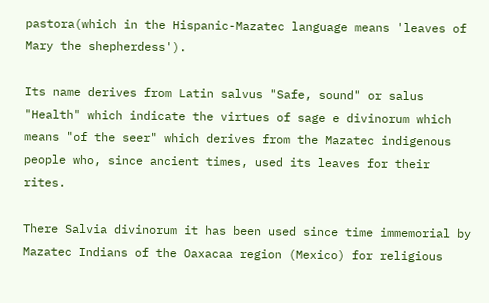pastora(which in the Hispanic-Mazatec language means 'leaves of Mary the shepherdess').

Its name derives from Latin salvus "Safe, sound" or salus "Health" which indicate the virtues of sage e divinorum which means "of the seer" which derives from the Mazatec indigenous people who, since ancient times, used its leaves for their rites.

There Salvia divinorum it has been used since time immemorial by Mazatec Indians of the Oaxacaa region (Mexico) for religious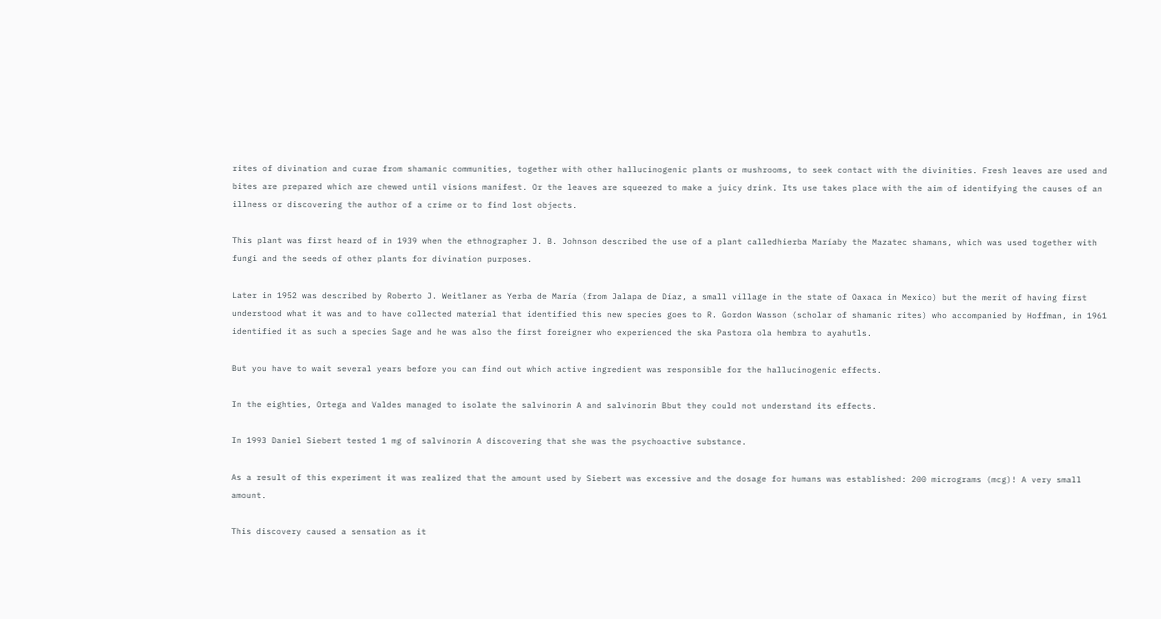rites of divination and curae from shamanic communities, together with other hallucinogenic plants or mushrooms, to seek contact with the divinities. Fresh leaves are used and bites are prepared which are chewed until visions manifest. Or the leaves are squeezed to make a juicy drink. Its use takes place with the aim of identifying the causes of an illness or discovering the author of a crime or to find lost objects.

This plant was first heard of in 1939 when the ethnographer J. B. Johnson described the use of a plant calledhierba Maríaby the Mazatec shamans, which was used together with fungi and the seeds of other plants for divination purposes.

Later in 1952 was described by Roberto J. Weitlaner as Yerba de María (from Jalapa de Díaz, a small village in the state of Oaxaca in Mexico) but the merit of having first understood what it was and to have collected material that identified this new species goes to R. Gordon Wasson (scholar of shamanic rites) who accompanied by Hoffman, in 1961 identified it as such a species Sage and he was also the first foreigner who experienced the ska Pastora ola hembra to ayahutls.

But you have to wait several years before you can find out which active ingredient was responsible for the hallucinogenic effects.

In the eighties, Ortega and Valdes managed to isolate the salvinorin A and salvinorin Bbut they could not understand its effects.

In 1993 Daniel Siebert tested 1 mg of salvinorin A discovering that she was the psychoactive substance.

As a result of this experiment it was realized that the amount used by Siebert was excessive and the dosage for humans was established: 200 micrograms (mcg)! A very small amount.

This discovery caused a sensation as it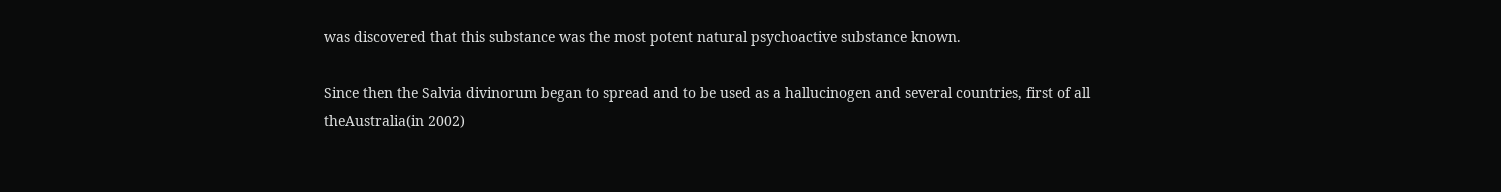was discovered that this substance was the most potent natural psychoactive substance known.

Since then the Salvia divinorum began to spread and to be used as a hallucinogen and several countries, first of all theAustralia(in 2002)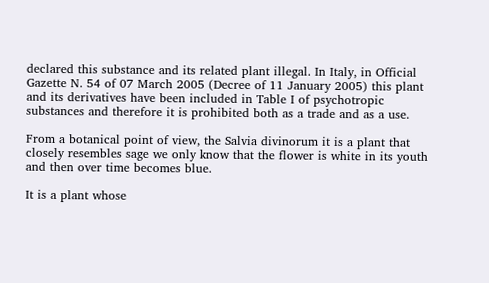declared this substance and its related plant illegal. In Italy, in Official Gazette N. 54 of 07 March 2005 (Decree of 11 January 2005) this plant and its derivatives have been included in Table I of psychotropic substances and therefore it is prohibited both as a trade and as a use.

From a botanical point of view, the Salvia divinorum it is a plant that closely resembles sage we only know that the flower is white in its youth and then over time becomes blue.

It is a plant whose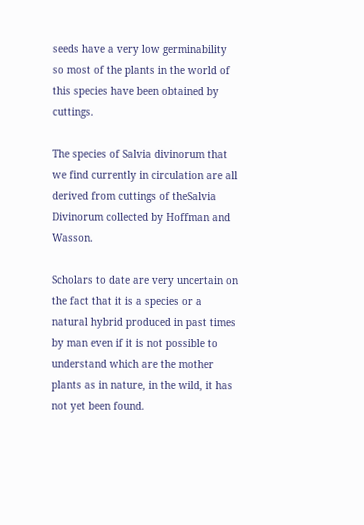seeds have a very low germinability so most of the plants in the world of this species have been obtained by cuttings.

The species of Salvia divinorum that we find currently in circulation are all derived from cuttings of theSalvia Divinorum collected by Hoffman and Wasson.

Scholars to date are very uncertain on the fact that it is a species or a natural hybrid produced in past times by man even if it is not possible to understand which are the mother plants as in nature, in the wild, it has not yet been found.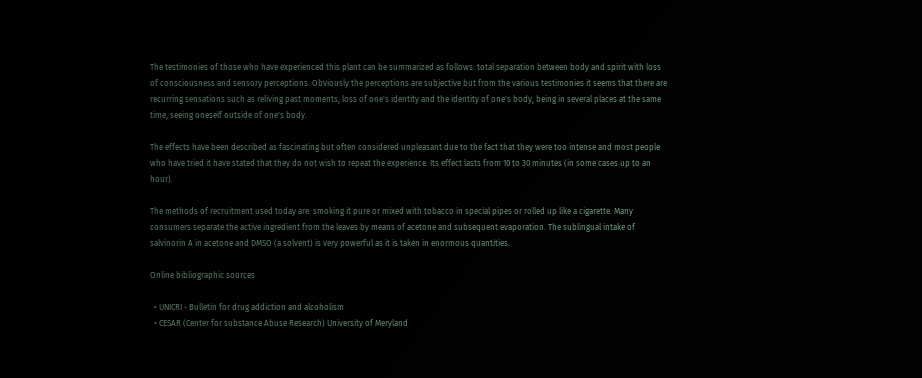The testimonies of those who have experienced this plant can be summarized as follows: total separation between body and spirit with loss of consciousness and sensory perceptions. Obviously the perceptions are subjective but from the various testimonies it seems that there are recurring sensations such as reliving past moments, loss of one's identity and the identity of one's body, being in several places at the same time, seeing oneself outside of one's body.

The effects have been described as fascinating but often considered unpleasant due to the fact that they were too intense and most people who have tried it have stated that they do not wish to repeat the experience. Its effect lasts from 10 to 30 minutes (in some cases up to an hour).

The methods of recruitment used today are: smoking it pure or mixed with tobacco in special pipes or rolled up like a cigarette. Many consumers separate the active ingredient from the leaves by means of acetone and subsequent evaporation. The sublingual intake of salvinorin A in acetone and DMSO (a solvent) is very powerful as it is taken in enormous quantities.

Online bibliographic sources

  • UNICRI - Bulletin for drug addiction and alcoholism
  • CESAR (Center for substance Abuse Research) University of Meryland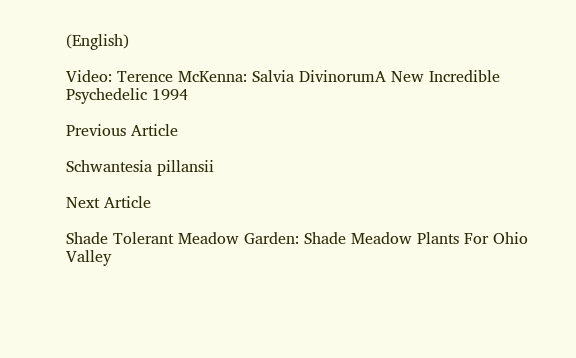(English)

Video: Terence McKenna: Salvia DivinorumA New Incredible Psychedelic 1994

Previous Article

Schwantesia pillansii

Next Article

Shade Tolerant Meadow Garden: Shade Meadow Plants For Ohio Valley